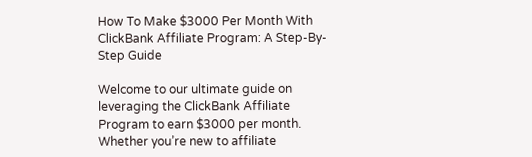How To Make $3000 Per Month With ClickBank Affiliate Program: A Step-By-Step Guide

Welcome to our ultimate guide on leveraging the ClickBank Affiliate Program to earn $3000 per month. Whether you’re new to affiliate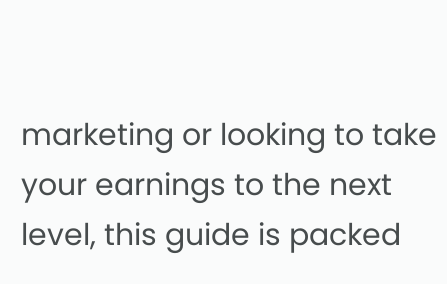marketing or looking to take your earnings to the next level, this guide is packed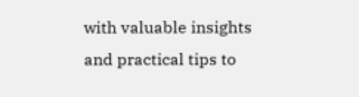with valuable insights and practical tips to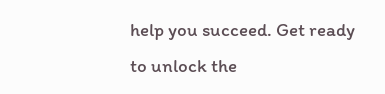help you succeed. Get ready to unlock the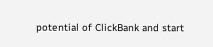potential of ClickBank and start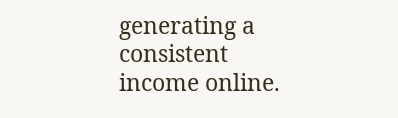generating a consistent income online.